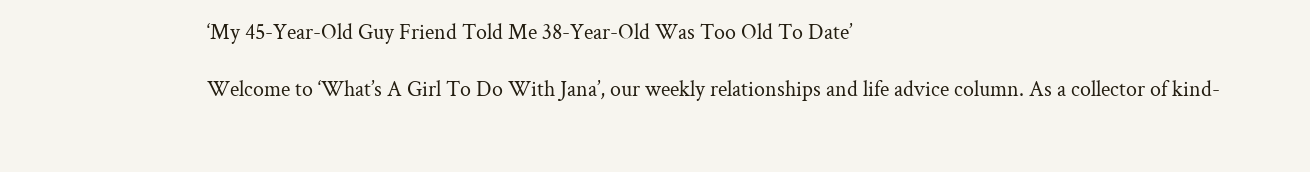‘My 45-Year-Old Guy Friend Told Me 38-Year-Old Was Too Old To Date’

Welcome to ‘What’s A Girl To Do With Jana’, our weekly relationships and life advice column. As a collector of kind-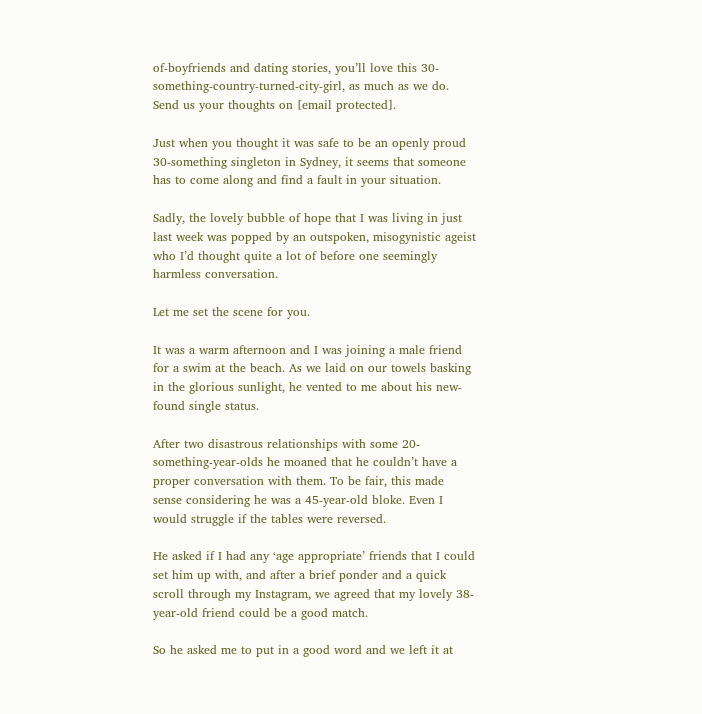of-boyfriends and dating stories, you’ll love this 30-something-country-turned-city-girl, as much as we do. Send us your thoughts on [email protected].

Just when you thought it was safe to be an openly proud 30-something singleton in Sydney, it seems that someone has to come along and find a fault in your situation.

Sadly, the lovely bubble of hope that I was living in just last week was popped by an outspoken, misogynistic ageist who I’d thought quite a lot of before one seemingly harmless conversation.

Let me set the scene for you.

It was a warm afternoon and I was joining a male friend for a swim at the beach. As we laid on our towels basking in the glorious sunlight, he vented to me about his new-found single status.

After two disastrous relationships with some 20-something-year-olds he moaned that he couldn’t have a proper conversation with them. To be fair, this made sense considering he was a 45-year-old bloke. Even I would struggle if the tables were reversed.

He asked if I had any ‘age appropriate’ friends that I could set him up with, and after a brief ponder and a quick scroll through my Instagram, we agreed that my lovely 38-year-old friend could be a good match.

So he asked me to put in a good word and we left it at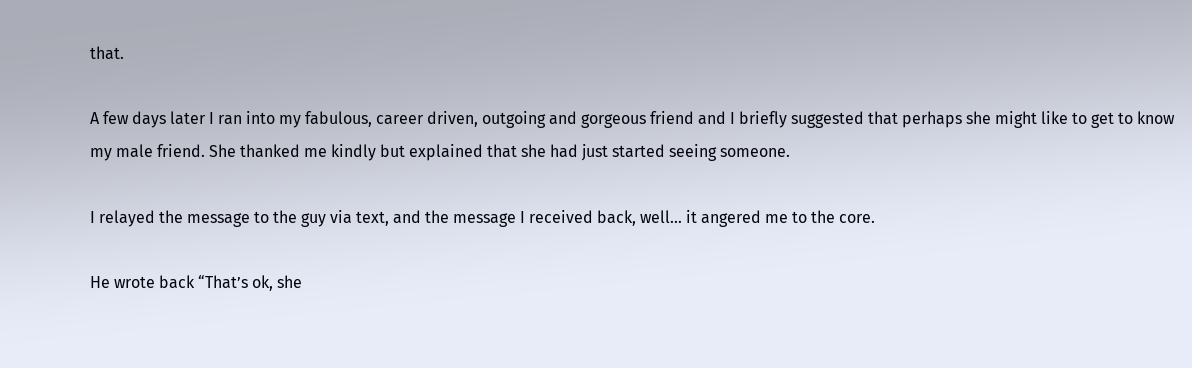that.

A few days later I ran into my fabulous, career driven, outgoing and gorgeous friend and I briefly suggested that perhaps she might like to get to know my male friend. She thanked me kindly but explained that she had just started seeing someone.

I relayed the message to the guy via text, and the message I received back, well… it angered me to the core.

He wrote back “That’s ok, she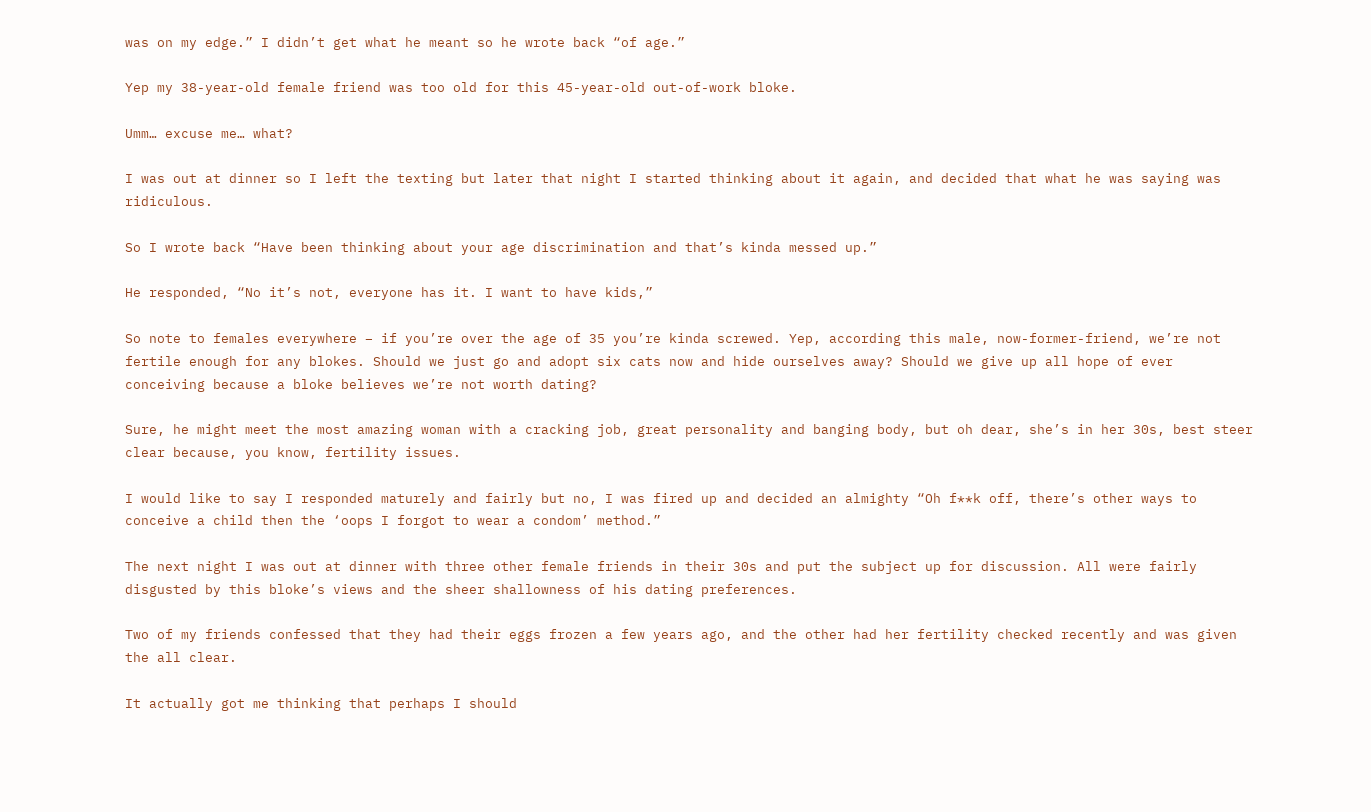was on my edge.” I didn’t get what he meant so he wrote back “of age.”

Yep my 38-year-old female friend was too old for this 45-year-old out-of-work bloke.

Umm… excuse me… what?

I was out at dinner so I left the texting but later that night I started thinking about it again, and decided that what he was saying was ridiculous.

So I wrote back “Have been thinking about your age discrimination and that’s kinda messed up.”

He responded, “No it’s not, everyone has it. I want to have kids,”

So note to females everywhere – if you’re over the age of 35 you’re kinda screwed. Yep, according this male, now-former-friend, we’re not fertile enough for any blokes. Should we just go and adopt six cats now and hide ourselves away? Should we give up all hope of ever conceiving because a bloke believes we’re not worth dating?

Sure, he might meet the most amazing woman with a cracking job, great personality and banging body, but oh dear, she’s in her 30s, best steer clear because, you know, fertility issues.

I would like to say I responded maturely and fairly but no, I was fired up and decided an almighty “Oh f**k off, there’s other ways to conceive a child then the ‘oops I forgot to wear a condom’ method.”

The next night I was out at dinner with three other female friends in their 30s and put the subject up for discussion. All were fairly disgusted by this bloke’s views and the sheer shallowness of his dating preferences.

Two of my friends confessed that they had their eggs frozen a few years ago, and the other had her fertility checked recently and was given the all clear.

It actually got me thinking that perhaps I should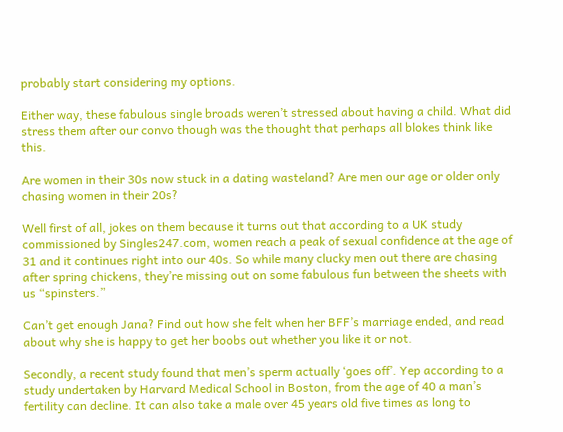probably start considering my options.

Either way, these fabulous single broads weren’t stressed about having a child. What did stress them after our convo though was the thought that perhaps all blokes think like this.

Are women in their 30s now stuck in a dating wasteland? Are men our age or older only chasing women in their 20s?

Well first of all, jokes on them because it turns out that according to a UK study commissioned by Singles247.com, women reach a peak of sexual confidence at the age of 31 and it continues right into our 40s. So while many clucky men out there are chasing after spring chickens, they’re missing out on some fabulous fun between the sheets with us “spinsters.”

Can’t get enough Jana? Find out how she felt when her BFF’s marriage ended, and read about why she is happy to get her boobs out whether you like it or not.

Secondly, a recent study found that men’s sperm actually ‘goes off’. Yep according to a study undertaken by Harvard Medical School in Boston, from the age of 40 a man’s fertility can decline. It can also take a male over 45 years old five times as long to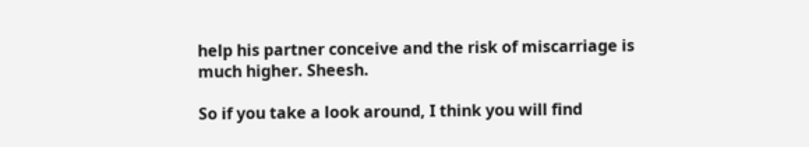help his partner conceive and the risk of miscarriage is much higher. Sheesh.

So if you take a look around, I think you will find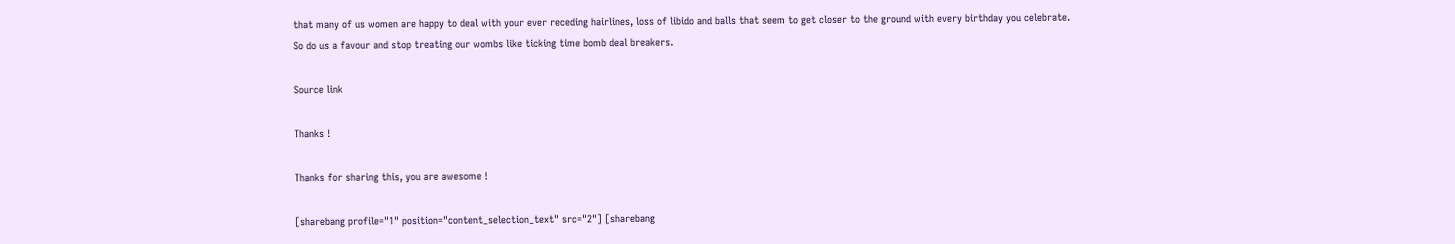that many of us women are happy to deal with your ever receding hairlines, loss of libido and balls that seem to get closer to the ground with every birthday you celebrate. So do us a favour and stop treating our wombs like ticking time bomb deal breakers.

Source link

Thanks !

Thanks for sharing this, you are awesome !

[sharebang profile="1" position="content_selection_text" src="2"] [sharebang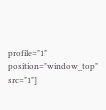profile="1" position="window_top" src="1"]